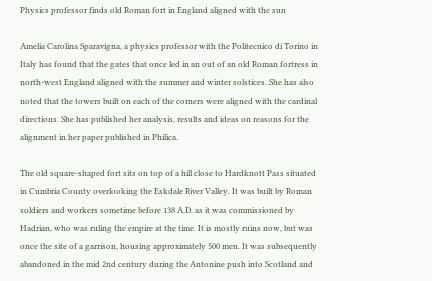Physics professor finds old Roman fort in England aligned with the sun

Amelia Carolina Sparavigna, a physics professor with the Politecnico di Torino in Italy has found that the gates that once led in an out of an old Roman fortress in north-west England aligned with the summer and winter solstices. She has also noted that the towers built on each of the corners were aligned with the cardinal directions. She has published her analysis, results and ideas on reasons for the alignment in her paper published in Philica.

The old square-shaped fort sits on top of a hill close to Hardknott Pass situated in Cumbria County overlooking the Eskdale River Valley. It was built by Roman soldiers and workers sometime before 138 A.D. as it was commissioned by Hadrian, who was ruling the empire at the time. It is mostly ruins now, but was once the site of a garrison, housing approximately 500 men. It was subsequently abandoned in the mid 2nd century during the Antonine push into Scotland and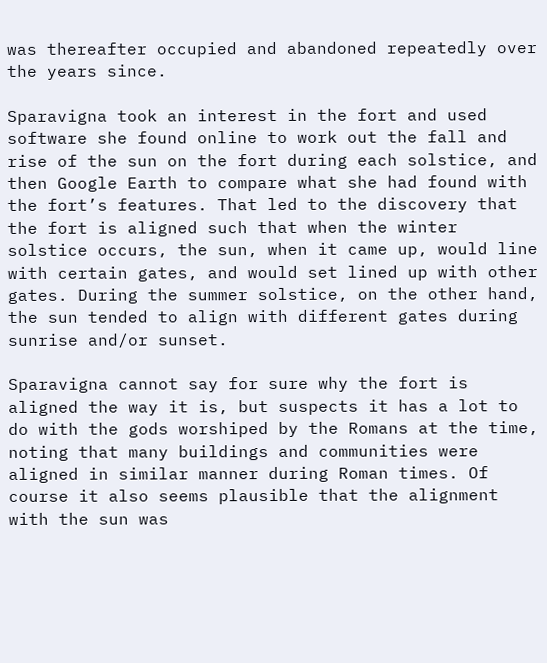was thereafter occupied and abandoned repeatedly over the years since.

Sparavigna took an interest in the fort and used software she found online to work out the fall and rise of the sun on the fort during each solstice, and then Google Earth to compare what she had found with the fort’s features. That led to the discovery that the fort is aligned such that when the winter solstice occurs, the sun, when it came up, would line with certain gates, and would set lined up with other gates. During the summer solstice, on the other hand, the sun tended to align with different gates during sunrise and/or sunset.

Sparavigna cannot say for sure why the fort is aligned the way it is, but suspects it has a lot to do with the gods worshiped by the Romans at the time, noting that many buildings and communities were aligned in similar manner during Roman times. Of course it also seems plausible that the alignment with the sun was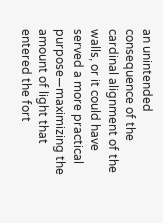an unintended consequence of the cardinal alignment of the walls, or it could have served a more practical purpose—maximizing the amount of light that entered the fort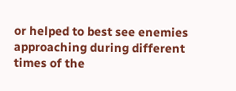or helped to best see enemies approaching during different times of the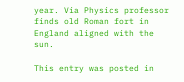year. Via Physics professor finds old Roman fort in England aligned with the sun.

This entry was posted in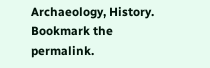Archaeology, History. Bookmark the permalink.